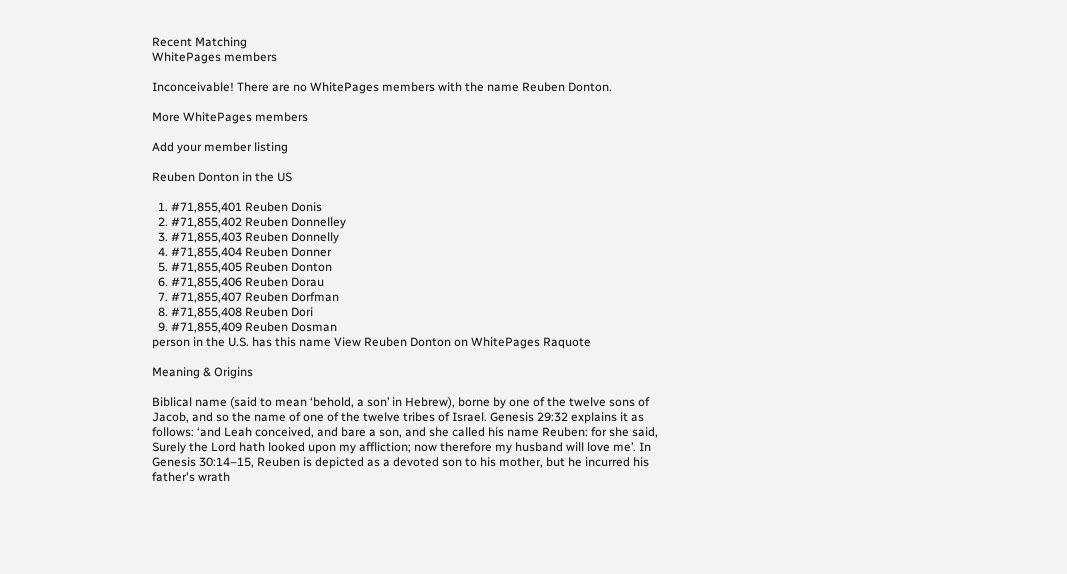Recent Matching
WhitePages members

Inconceivable! There are no WhitePages members with the name Reuben Donton.

More WhitePages members

Add your member listing

Reuben Donton in the US

  1. #71,855,401 Reuben Donis
  2. #71,855,402 Reuben Donnelley
  3. #71,855,403 Reuben Donnelly
  4. #71,855,404 Reuben Donner
  5. #71,855,405 Reuben Donton
  6. #71,855,406 Reuben Dorau
  7. #71,855,407 Reuben Dorfman
  8. #71,855,408 Reuben Dori
  9. #71,855,409 Reuben Dosman
person in the U.S. has this name View Reuben Donton on WhitePages Raquote

Meaning & Origins

Biblical name (said to mean ‘behold, a son’ in Hebrew), borne by one of the twelve sons of Jacob, and so the name of one of the twelve tribes of Israel. Genesis 29:32 explains it as follows: ‘and Leah conceived, and bare a son, and she called his name Reuben: for she said, Surely the Lord hath looked upon my affliction; now therefore my husband will love me’. In Genesis 30:14–15, Reuben is depicted as a devoted son to his mother, but he incurred his father's wrath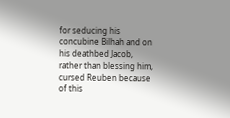for seducing his concubine Bilhah and on his deathbed Jacob, rather than blessing him, cursed Reuben because of this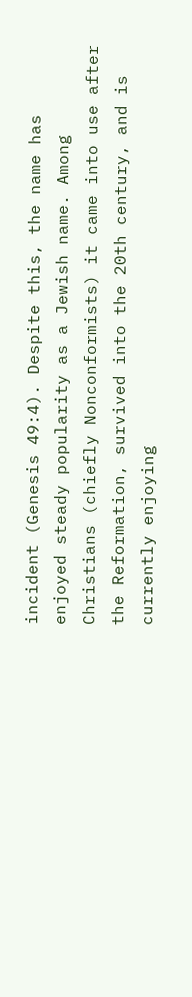incident (Genesis 49:4). Despite this, the name has enjoyed steady popularity as a Jewish name. Among Christians (chiefly Nonconformists) it came into use after the Reformation, survived into the 20th century, and is currently enjoying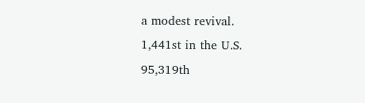a modest revival.
1,441st in the U.S.
95,319th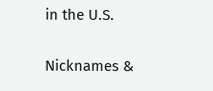in the U.S.

Nicknames &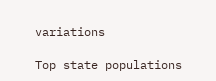variations

Top state populations